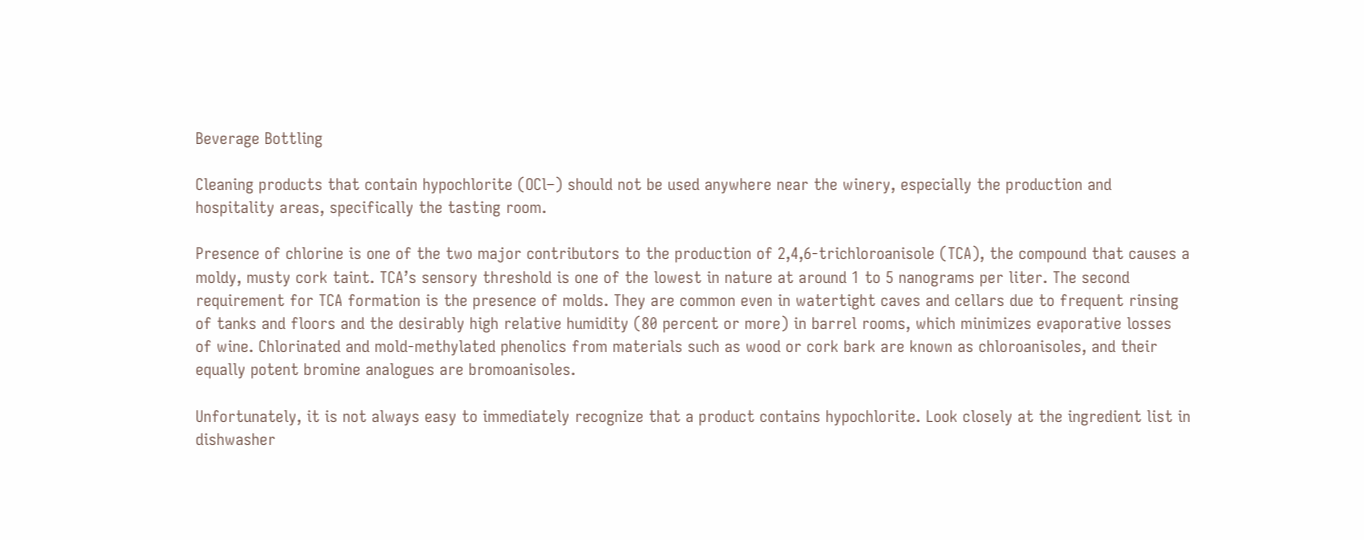Beverage Bottling

Cleaning products that contain hypochlorite (OCl–) should not be used anywhere near the winery, especially the production and hospitality areas, specifically the tasting room.

Presence of chlorine is one of the two major contributors to the production of 2,4,6-trichloroanisole (TCA), the compound that causes a moldy, musty cork taint. TCA’s sensory threshold is one of the lowest in nature at around 1 to 5 nanograms per liter. The second requirement for TCA formation is the presence of molds. They are common even in watertight caves and cellars due to frequent rinsing of tanks and floors and the desirably high relative humidity (80 percent or more) in barrel rooms, which minimizes evaporative losses of wine. Chlorinated and mold-methylated phenolics from materials such as wood or cork bark are known as chloroanisoles, and their equally potent bromine analogues are bromoanisoles.

Unfortunately, it is not always easy to immediately recognize that a product contains hypochlorite. Look closely at the ingredient list in dishwasher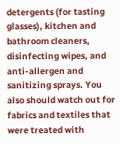detergents (for tasting glasses), kitchen and bathroom cleaners, disinfecting wipes, and anti-allergen and sanitizing sprays. You also should watch out for fabrics and textiles that were treated with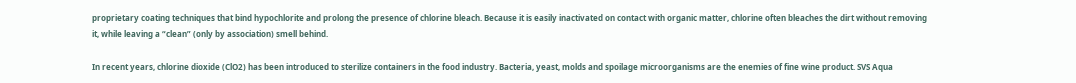proprietary coating techniques that bind hypochlorite and prolong the presence of chlorine bleach. Because it is easily inactivated on contact with organic matter, chlorine often bleaches the dirt without removing it, while leaving a “clean” (only by association) smell behind.

In recent years, chlorine dioxide (ClO2) has been introduced to sterilize containers in the food industry. Bacteria, yeast, molds and spoilage microorganisms are the enemies of fine wine product. SVS Aqua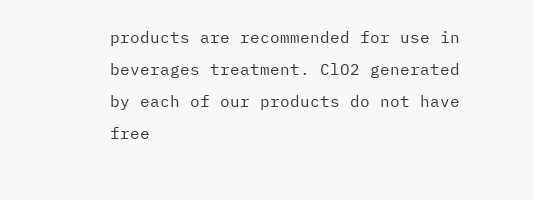products are recommended for use in beverages treatment. ClO2 generated by each of our products do not have free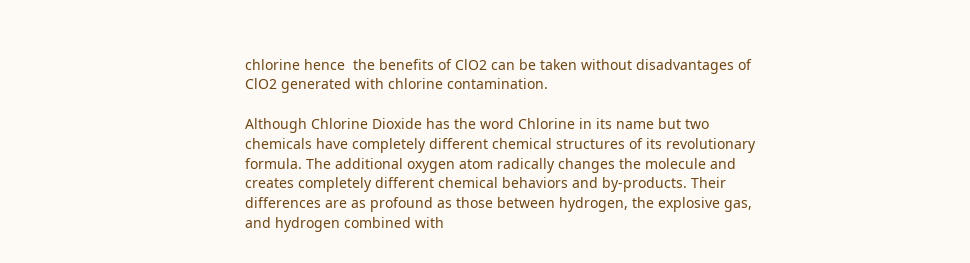chlorine hence  the benefits of ClO2 can be taken without disadvantages of ClO2 generated with chlorine contamination.

Although Chlorine Dioxide has the word Chlorine in its name but two chemicals have completely different chemical structures of its revolutionary formula. The additional oxygen atom radically changes the molecule and creates completely different chemical behaviors and by-products. Their differences are as profound as those between hydrogen, the explosive gas, and hydrogen combined with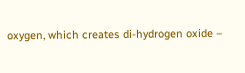oxygen, which creates di-hydrogen oxide –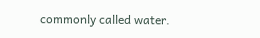commonly called water.